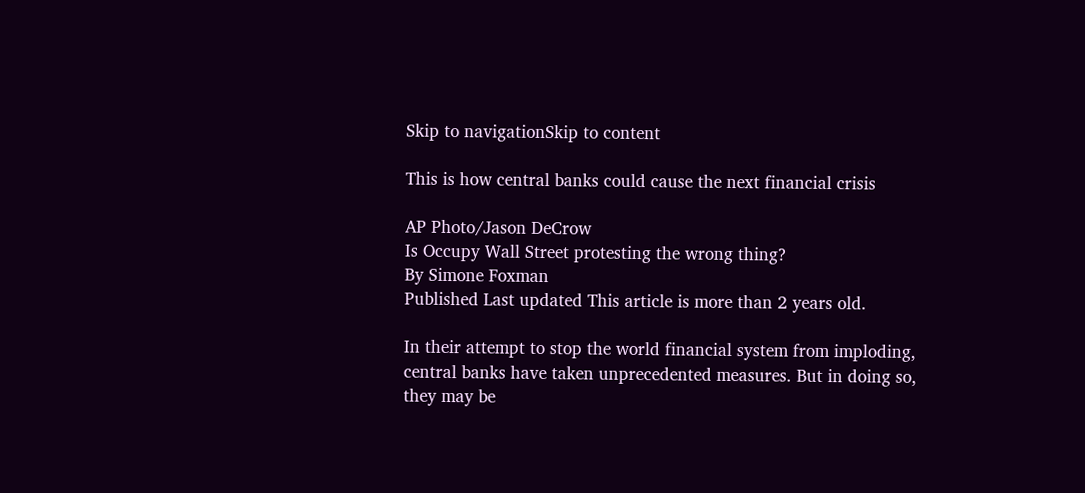Skip to navigationSkip to content

This is how central banks could cause the next financial crisis

AP Photo/Jason DeCrow
Is Occupy Wall Street protesting the wrong thing?
By Simone Foxman
Published Last updated This article is more than 2 years old.

In their attempt to stop the world financial system from imploding, central banks have taken unprecedented measures. But in doing so, they may be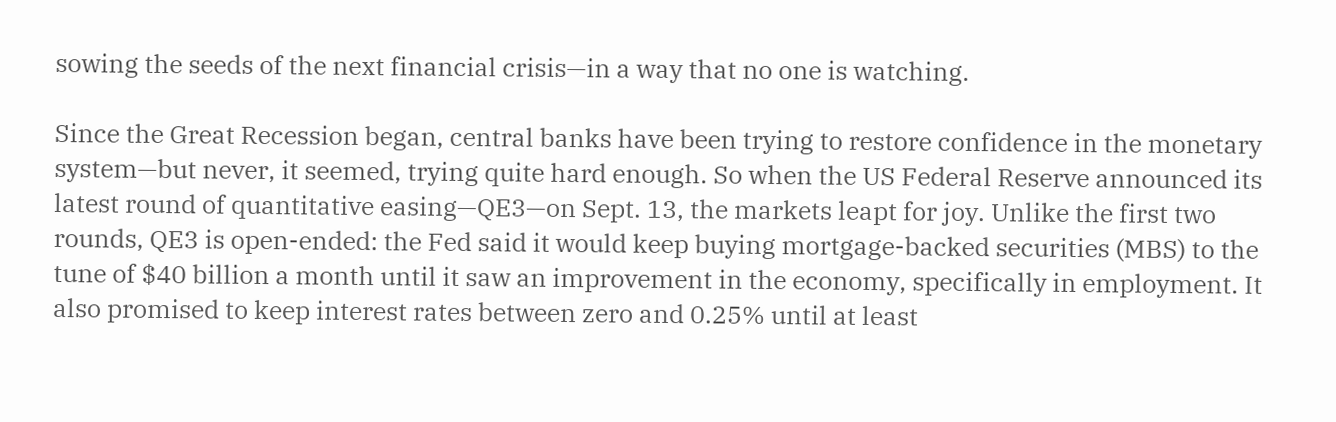sowing the seeds of the next financial crisis—in a way that no one is watching.

Since the Great Recession began, central banks have been trying to restore confidence in the monetary system—but never, it seemed, trying quite hard enough. So when the US Federal Reserve announced its latest round of quantitative easing—QE3—on Sept. 13, the markets leapt for joy. Unlike the first two rounds, QE3 is open-ended: the Fed said it would keep buying mortgage-backed securities (MBS) to the tune of $40 billion a month until it saw an improvement in the economy, specifically in employment. It also promised to keep interest rates between zero and 0.25% until at least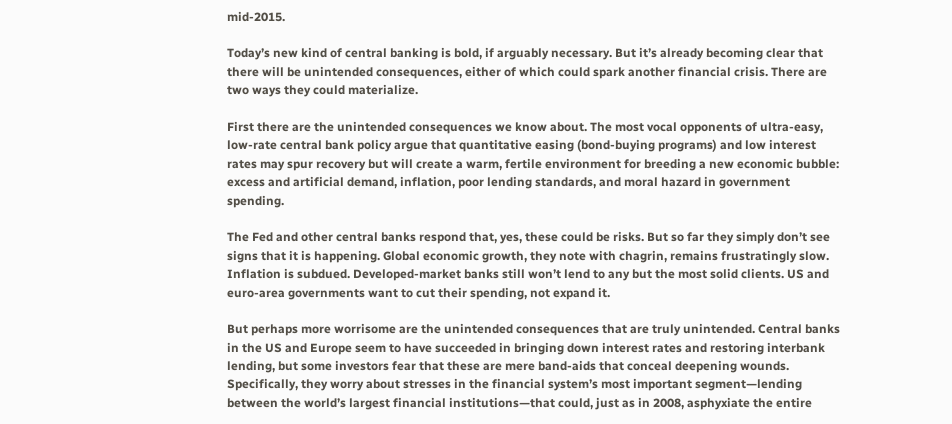mid-2015.

Today’s new kind of central banking is bold, if arguably necessary. But it’s already becoming clear that there will be unintended consequences, either of which could spark another financial crisis. There are two ways they could materialize.

First there are the unintended consequences we know about. The most vocal opponents of ultra-easy, low-rate central bank policy argue that quantitative easing (bond-buying programs) and low interest rates may spur recovery but will create a warm, fertile environment for breeding a new economic bubble: excess and artificial demand, inflation, poor lending standards, and moral hazard in government spending.

The Fed and other central banks respond that, yes, these could be risks. But so far they simply don’t see signs that it is happening. Global economic growth, they note with chagrin, remains frustratingly slow. Inflation is subdued. Developed-market banks still won’t lend to any but the most solid clients. US and euro-area governments want to cut their spending, not expand it.

But perhaps more worrisome are the unintended consequences that are truly unintended. Central banks in the US and Europe seem to have succeeded in bringing down interest rates and restoring interbank lending, but some investors fear that these are mere band-aids that conceal deepening wounds. Specifically, they worry about stresses in the financial system’s most important segment—lending between the world’s largest financial institutions—that could, just as in 2008, asphyxiate the entire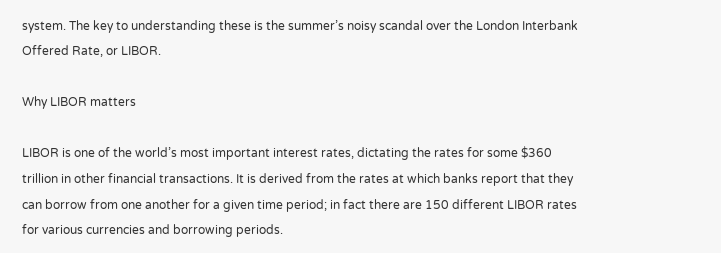system. The key to understanding these is the summer’s noisy scandal over the London Interbank Offered Rate, or LIBOR.

Why LIBOR matters

LIBOR is one of the world’s most important interest rates, dictating the rates for some $360 trillion in other financial transactions. It is derived from the rates at which banks report that they can borrow from one another for a given time period; in fact there are 150 different LIBOR rates for various currencies and borrowing periods.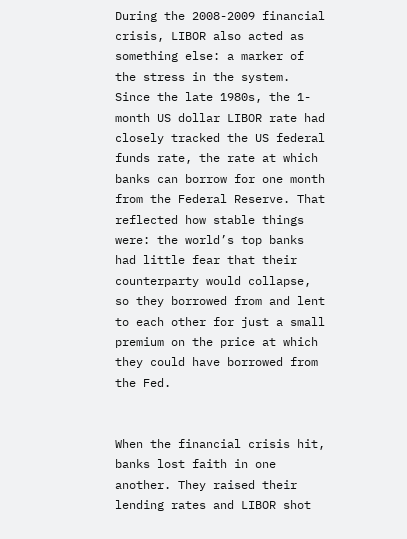During the 2008-2009 financial crisis, LIBOR also acted as something else: a marker of the stress in the system. Since the late 1980s, the 1-month US dollar LIBOR rate had closely tracked the US federal funds rate, the rate at which banks can borrow for one month from the Federal Reserve. That reflected how stable things were: the world’s top banks had little fear that their counterparty would collapse, so they borrowed from and lent to each other for just a small premium on the price at which they could have borrowed from the Fed.


When the financial crisis hit, banks lost faith in one another. They raised their lending rates and LIBOR shot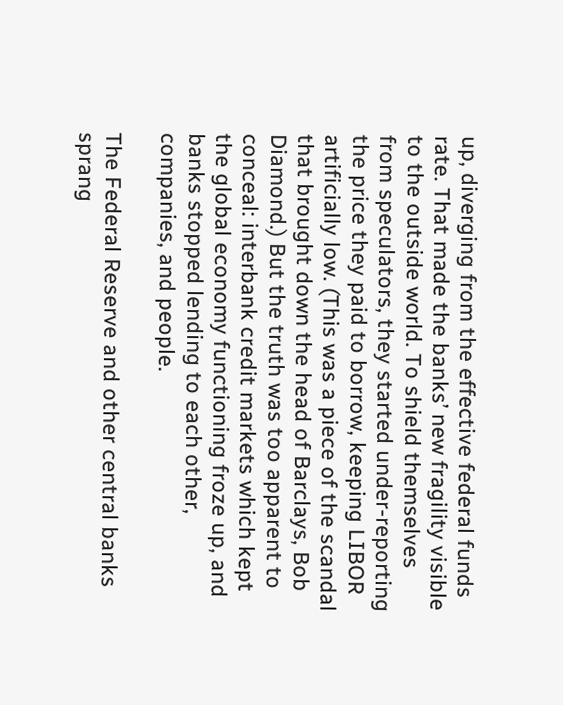up, diverging from the effective federal funds rate. That made the banks’ new fragility visible to the outside world. To shield themselves from speculators, they started under-reporting the price they paid to borrow, keeping LIBOR artificially low. (This was a piece of the scandal that brought down the head of Barclays, Bob Diamond.) But the truth was too apparent to conceal: interbank credit markets which kept the global economy functioning froze up, and banks stopped lending to each other, companies, and people.

The Federal Reserve and other central banks sprang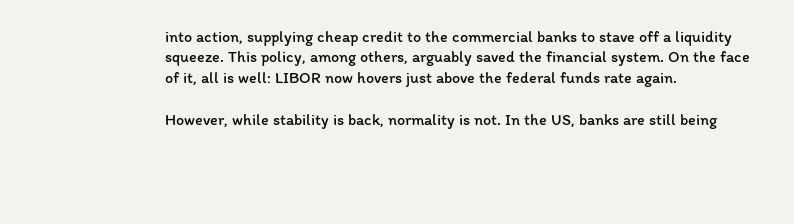into action, supplying cheap credit to the commercial banks to stave off a liquidity squeeze. This policy, among others, arguably saved the financial system. On the face of it, all is well: LIBOR now hovers just above the federal funds rate again.

However, while stability is back, normality is not. In the US, banks are still being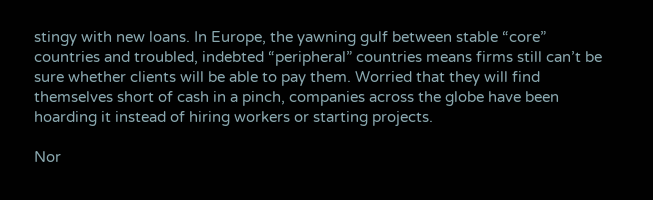stingy with new loans. In Europe, the yawning gulf between stable “core” countries and troubled, indebted “peripheral” countries means firms still can’t be sure whether clients will be able to pay them. Worried that they will find themselves short of cash in a pinch, companies across the globe have been hoarding it instead of hiring workers or starting projects.

Nor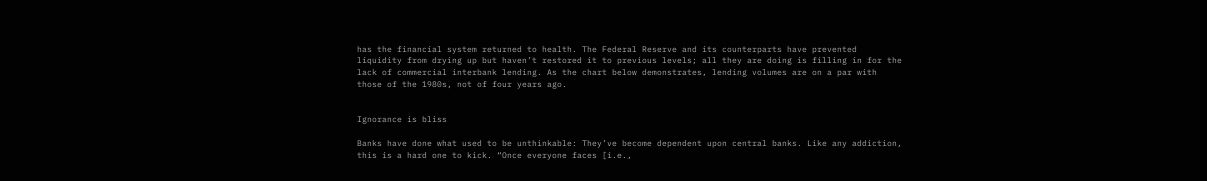has the financial system returned to health. The Federal Reserve and its counterparts have prevented liquidity from drying up but haven’t restored it to previous levels; all they are doing is filling in for the lack of commercial interbank lending. As the chart below demonstrates, lending volumes are on a par with those of the 1980s, not of four years ago.


Ignorance is bliss

Banks have done what used to be unthinkable: They’ve become dependent upon central banks. Like any addiction, this is a hard one to kick. “Once everyone faces [i.e.,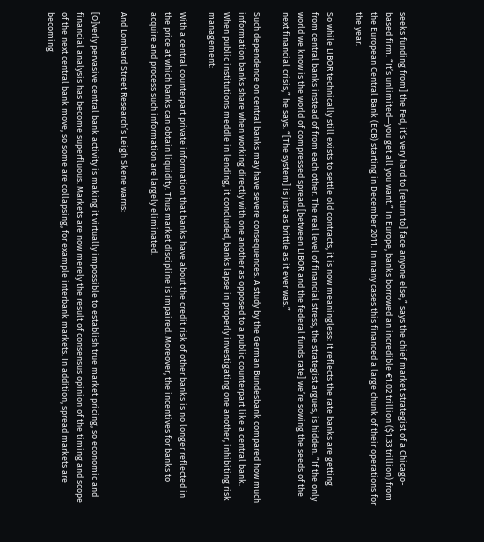seeks funding from] the Fed, it’s very hard to [return to] face anyone else,” says the chief market strategist of a Chicago-based firm. “It’s unlimited—you get all you want.” In Europe, banks borrowed an incredible €1.02 trillion ($1.33 trillion) from the European Central Bank (ECB) starting in December 2011. In many cases this financed a large chunk of their operations for the year.

So while LIBOR technically still exists to settle old contracts, it is now meaningless: It reflects the rate banks are getting from central banks instead of from each other. The real level of financial stress, the strategist argues, is hidden. ”If the only world we know is the world of compressed spread [between LIBOR and the federal funds rate] we’re sowing the seeds of the next financial crisis,” he says. “[The system] is just as brittle as it ever was.”

Such dependence on central banks may have severe consequences. A study by the German Bundesbank compared how much information banks share when working directly with one another as opposed to a public counterpart like a central bank. When public institutions meddle in lending, it concluded, banks lapse in properly investigating one another, inhibiting risk management:

With a central counterpart private information that banks have about the credit risk of other banks is no longer reflected in the price at which banks can obtain liquidity. Thus market discipline is impaired. Moreover, the incentives for banks to acquire and process such information are largely eliminated.

And Lombard Street Research’s Leigh Skene warns:

[O]verly pervasive central bank activity is making it virtually impossible to establish true market pricing, so economic and financial analysis has become superfluous. Markets are now merely the result of consensus opinion of the timing and scope of the next central bank move, so some are collapsing, for example interbank markets. In addition, spread markets are becoming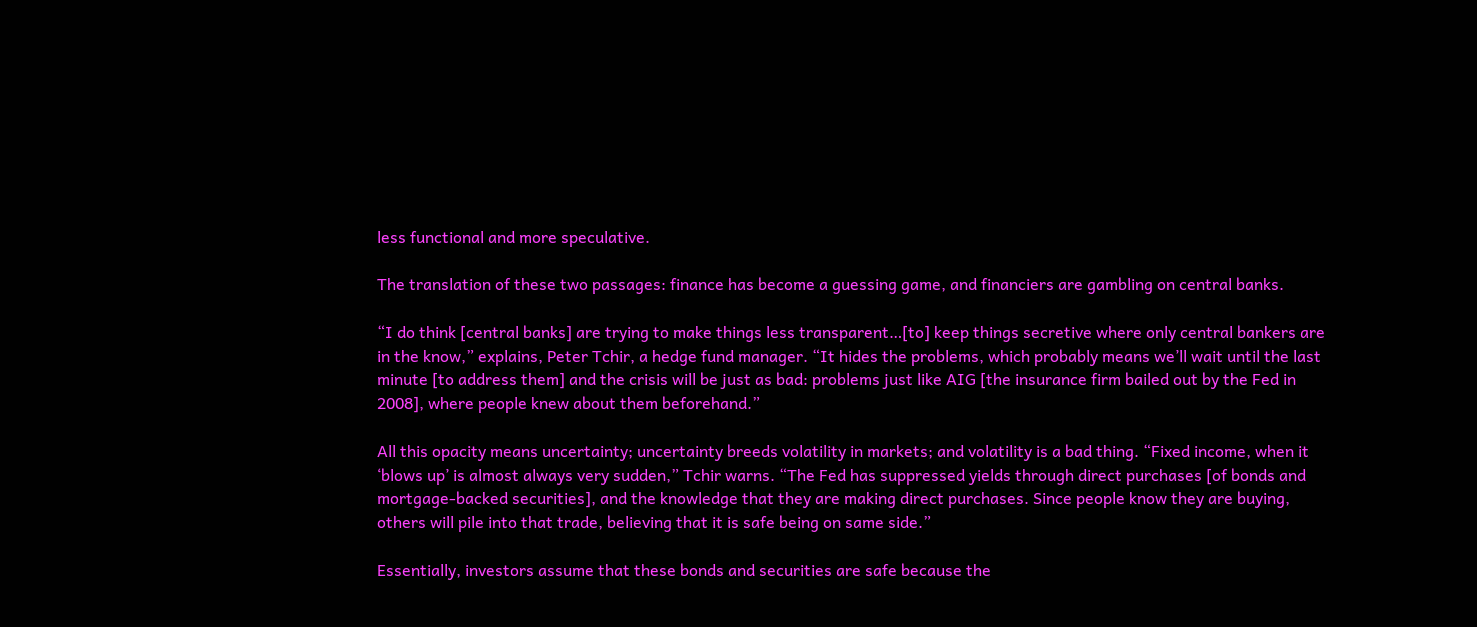less functional and more speculative.

The translation of these two passages: finance has become a guessing game, and financiers are gambling on central banks.

“I do think [central banks] are trying to make things less transparent…[to] keep things secretive where only central bankers are in the know,” explains, Peter Tchir, a hedge fund manager. “It hides the problems, which probably means we’ll wait until the last minute [to address them] and the crisis will be just as bad: problems just like AIG [the insurance firm bailed out by the Fed in 2008], where people knew about them beforehand.”

All this opacity means uncertainty; uncertainty breeds volatility in markets; and volatility is a bad thing. “Fixed income, when it ‘blows up’ is almost always very sudden,” Tchir warns. “The Fed has suppressed yields through direct purchases [of bonds and mortgage-backed securities], and the knowledge that they are making direct purchases. Since people know they are buying, others will pile into that trade, believing that it is safe being on same side.”

Essentially, investors assume that these bonds and securities are safe because the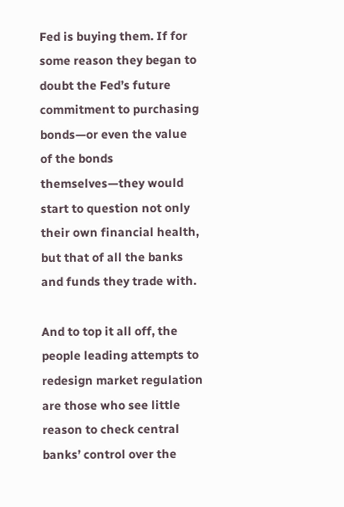Fed is buying them. If for some reason they began to doubt the Fed’s future commitment to purchasing bonds—or even the value of the bonds themselves—they would start to question not only their own financial health, but that of all the banks and funds they trade with.

And to top it all off, the people leading attempts to redesign market regulation are those who see little reason to check central banks’ control over the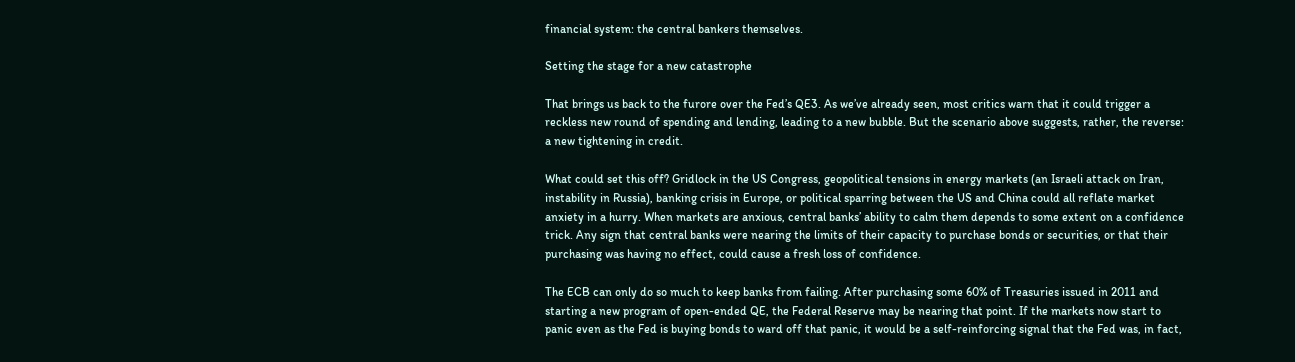financial system: the central bankers themselves.

Setting the stage for a new catastrophe

That brings us back to the furore over the Fed’s QE3. As we’ve already seen, most critics warn that it could trigger a reckless new round of spending and lending, leading to a new bubble. But the scenario above suggests, rather, the reverse: a new tightening in credit.

What could set this off? Gridlock in the US Congress, geopolitical tensions in energy markets (an Israeli attack on Iran, instability in Russia), banking crisis in Europe, or political sparring between the US and China could all reflate market anxiety in a hurry. When markets are anxious, central banks’ ability to calm them depends to some extent on a confidence trick. Any sign that central banks were nearing the limits of their capacity to purchase bonds or securities, or that their purchasing was having no effect, could cause a fresh loss of confidence.

The ECB can only do so much to keep banks from failing. After purchasing some 60% of Treasuries issued in 2011 and starting a new program of open-ended QE, the Federal Reserve may be nearing that point. If the markets now start to panic even as the Fed is buying bonds to ward off that panic, it would be a self-reinforcing signal that the Fed was, in fact,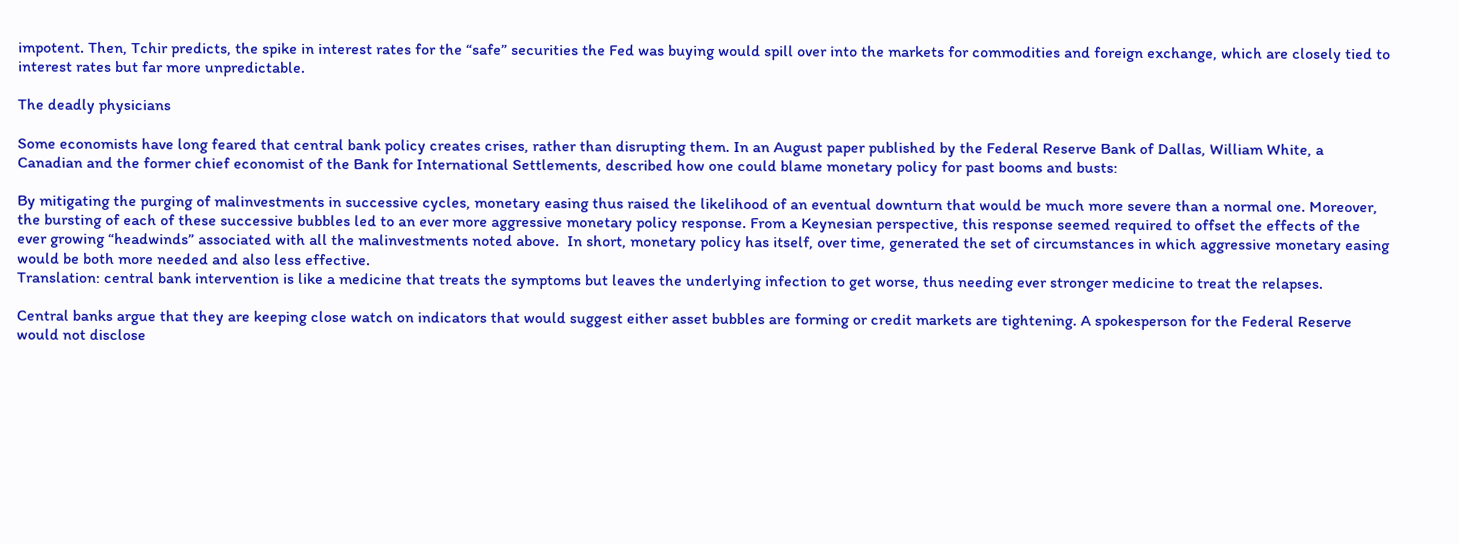impotent. Then, Tchir predicts, the spike in interest rates for the “safe” securities the Fed was buying would spill over into the markets for commodities and foreign exchange, which are closely tied to interest rates but far more unpredictable.

The deadly physicians

Some economists have long feared that central bank policy creates crises, rather than disrupting them. In an August paper published by the Federal Reserve Bank of Dallas, William White, a Canadian and the former chief economist of the Bank for International Settlements, described how one could blame monetary policy for past booms and busts:

By mitigating the purging of malinvestments in successive cycles, monetary easing thus raised the likelihood of an eventual downturn that would be much more severe than a normal one. Moreover, the bursting of each of these successive bubbles led to an ever more aggressive monetary policy response. From a Keynesian perspective, this response seemed required to offset the effects of the ever growing “headwinds” associated with all the malinvestments noted above.  In short, monetary policy has itself, over time, generated the set of circumstances in which aggressive monetary easing would be both more needed and also less effective.
Translation: central bank intervention is like a medicine that treats the symptoms but leaves the underlying infection to get worse, thus needing ever stronger medicine to treat the relapses.

Central banks argue that they are keeping close watch on indicators that would suggest either asset bubbles are forming or credit markets are tightening. A spokesperson for the Federal Reserve would not disclose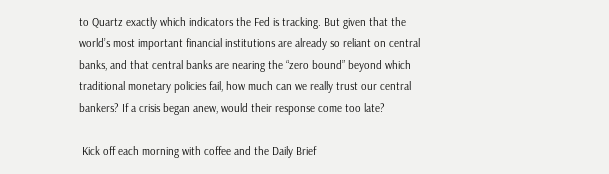to Quartz exactly which indicators the Fed is tracking. But given that the world’s most important financial institutions are already so reliant on central banks, and that central banks are nearing the “zero bound” beyond which traditional monetary policies fail, how much can we really trust our central bankers? If a crisis began anew, would their response come too late?

 Kick off each morning with coffee and the Daily Brief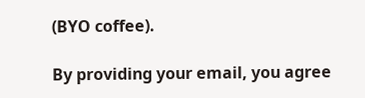(BYO coffee).

By providing your email, you agree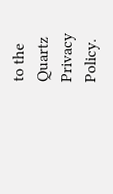to the Quartz Privacy Policy.